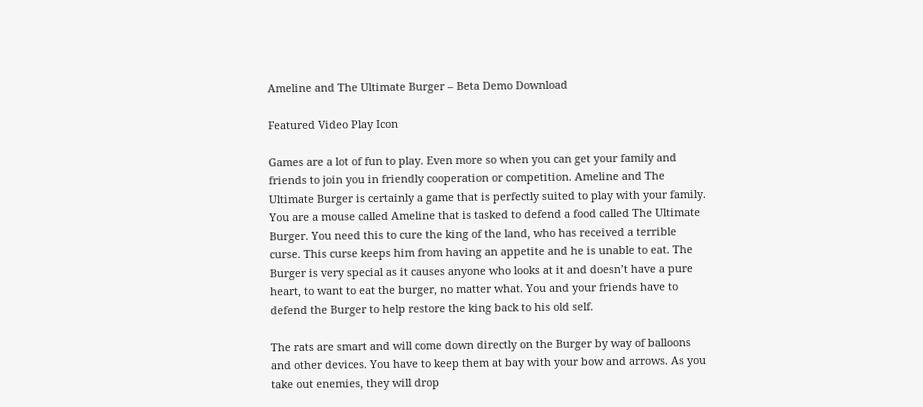Ameline and The Ultimate Burger – Beta Demo Download

Featured Video Play Icon

Games are a lot of fun to play. Even more so when you can get your family and friends to join you in friendly cooperation or competition. Ameline and The Ultimate Burger is certainly a game that is perfectly suited to play with your family. You are a mouse called Ameline that is tasked to defend a food called The Ultimate Burger. You need this to cure the king of the land, who has received a terrible curse. This curse keeps him from having an appetite and he is unable to eat. The Burger is very special as it causes anyone who looks at it and doesn’t have a pure heart, to want to eat the burger, no matter what. You and your friends have to defend the Burger to help restore the king back to his old self.

The rats are smart and will come down directly on the Burger by way of balloons and other devices. You have to keep them at bay with your bow and arrows. As you take out enemies, they will drop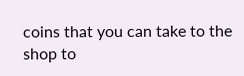coins that you can take to the shop to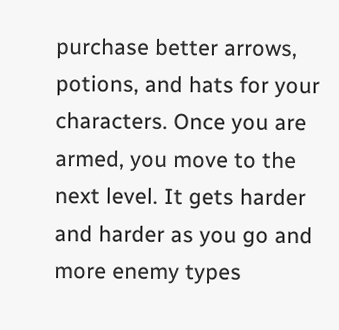purchase better arrows, potions, and hats for your characters. Once you are armed, you move to the next level. It gets harder and harder as you go and more enemy types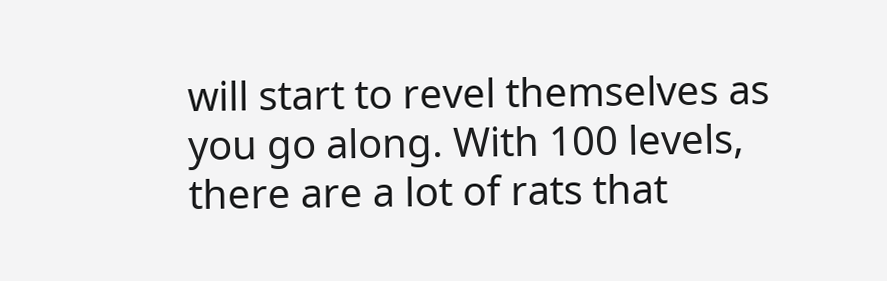will start to revel themselves as you go along. With 100 levels, there are a lot of rats that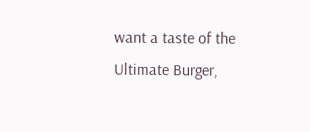want a taste of the Ultimate Burger,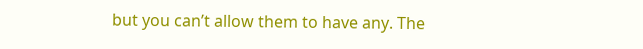but you can’t allow them to have any. The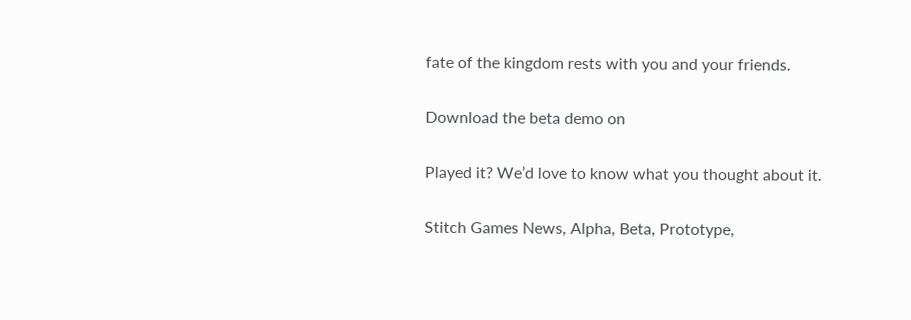fate of the kingdom rests with you and your friends.

Download the beta demo on

Played it? We’d love to know what you thought about it.

Stitch Games News, Alpha, Beta, Prototype,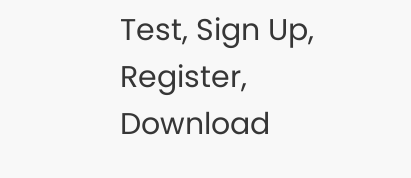Test, Sign Up, Register, Download